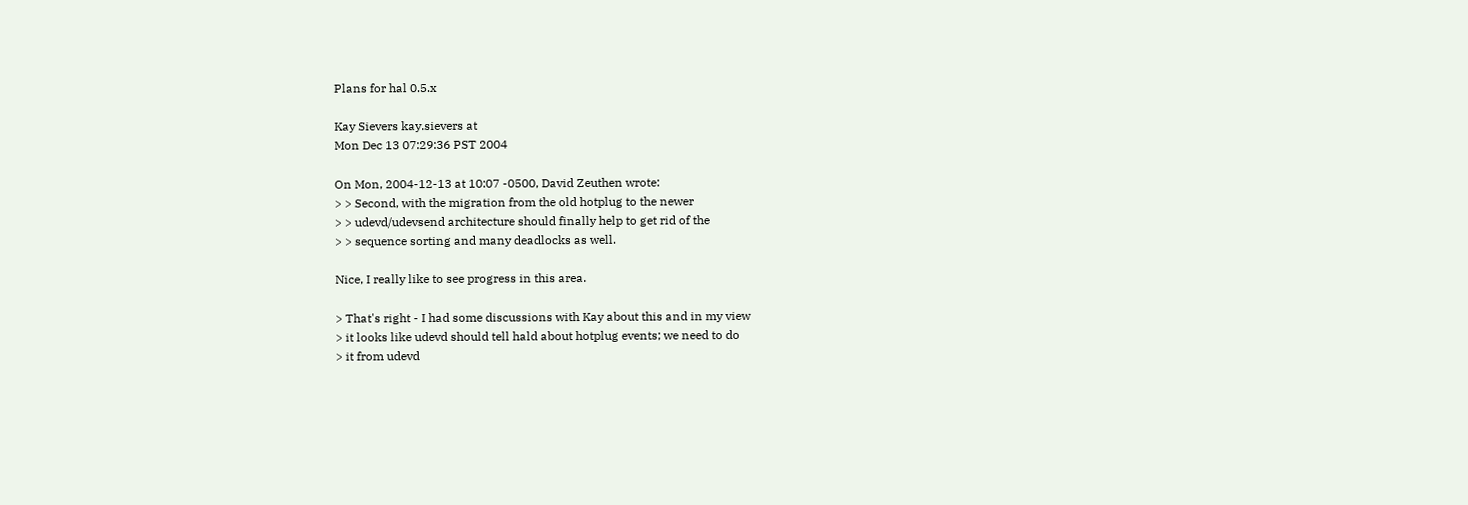Plans for hal 0.5.x

Kay Sievers kay.sievers at
Mon Dec 13 07:29:36 PST 2004

On Mon, 2004-12-13 at 10:07 -0500, David Zeuthen wrote:
> > Second, with the migration from the old hotplug to the newer
> > udevd/udevsend architecture should finally help to get rid of the
> > sequence sorting and many deadlocks as well.

Nice, I really like to see progress in this area.

> That's right - I had some discussions with Kay about this and in my view
> it looks like udevd should tell hald about hotplug events; we need to do
> it from udevd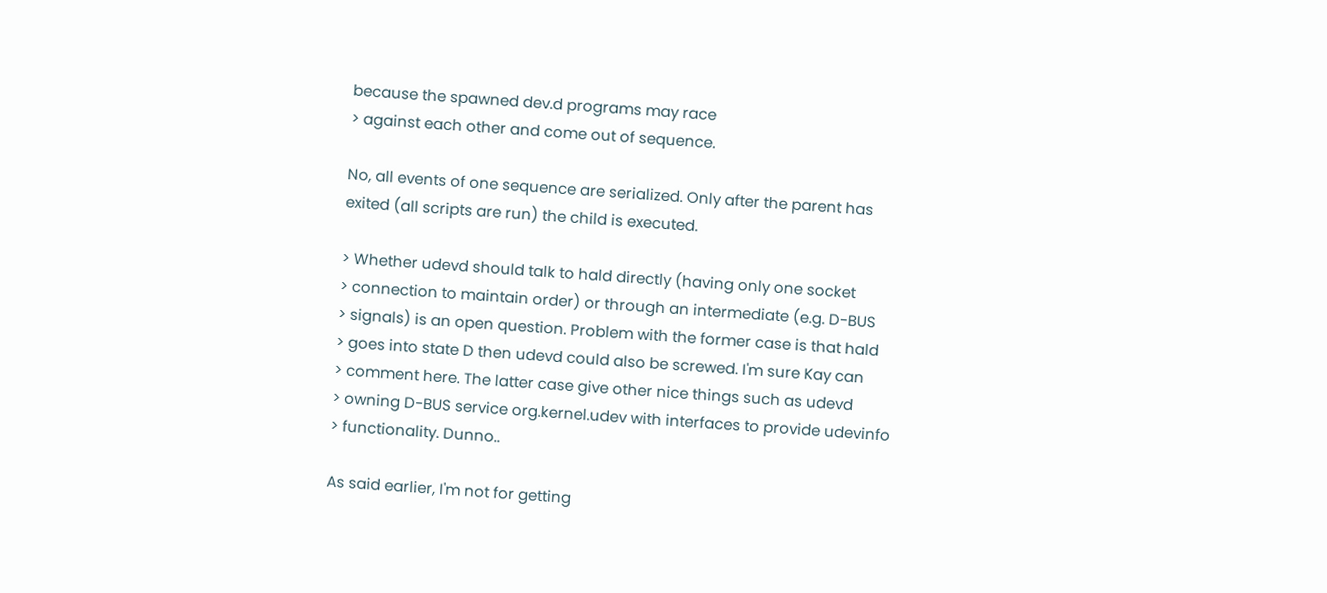because the spawned dev.d programs may race
> against each other and come out of sequence.

No, all events of one sequence are serialized. Only after the parent has
exited (all scripts are run) the child is executed.

> Whether udevd should talk to hald directly (having only one socket
> connection to maintain order) or through an intermediate (e.g. D-BUS
> signals) is an open question. Problem with the former case is that hald
> goes into state D then udevd could also be screwed. I'm sure Kay can
> comment here. The latter case give other nice things such as udevd
> owning D-BUS service org.kernel.udev with interfaces to provide udevinfo
> functionality. Dunno..

As said earlier, I'm not for getting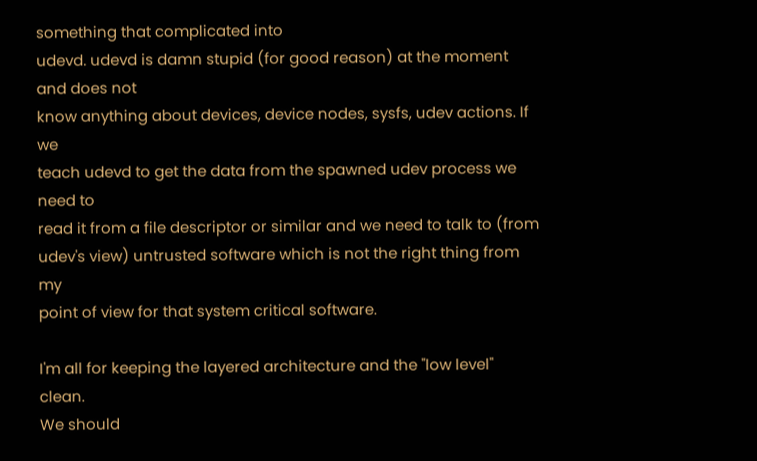something that complicated into
udevd. udevd is damn stupid (for good reason) at the moment and does not
know anything about devices, device nodes, sysfs, udev actions. If we
teach udevd to get the data from the spawned udev process we need to
read it from a file descriptor or similar and we need to talk to (from
udev's view) untrusted software which is not the right thing from my
point of view for that system critical software.

I'm all for keeping the layered architecture and the "low level" clean.
We should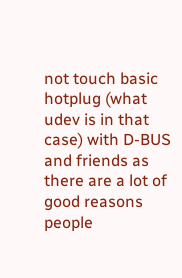not touch basic hotplug (what udev is in that case) with D-BUS
and friends as there are a lot of good reasons people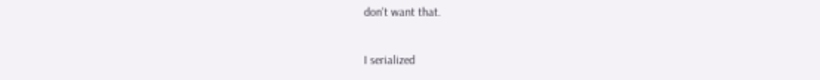don't want that.

I serialized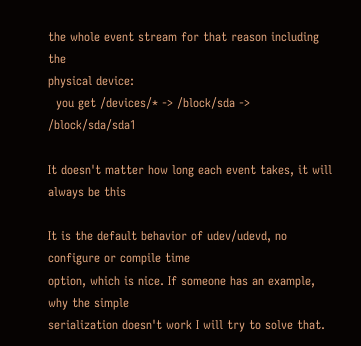the whole event stream for that reason including the
physical device:
  you get /devices/* -> /block/sda -> /block/sda/sda1

It doesn't matter how long each event takes, it will always be this

It is the default behavior of udev/udevd, no configure or compile time
option, which is nice. If someone has an example, why the simple
serialization doesn't work I will try to solve that.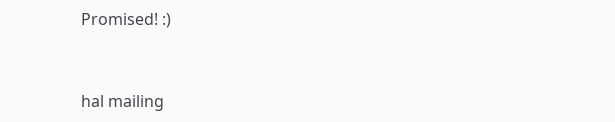Promised! :)


hal mailing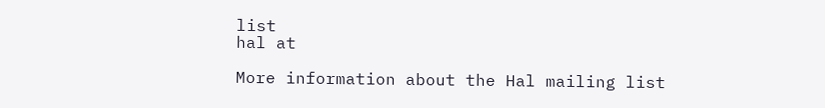list
hal at

More information about the Hal mailing list